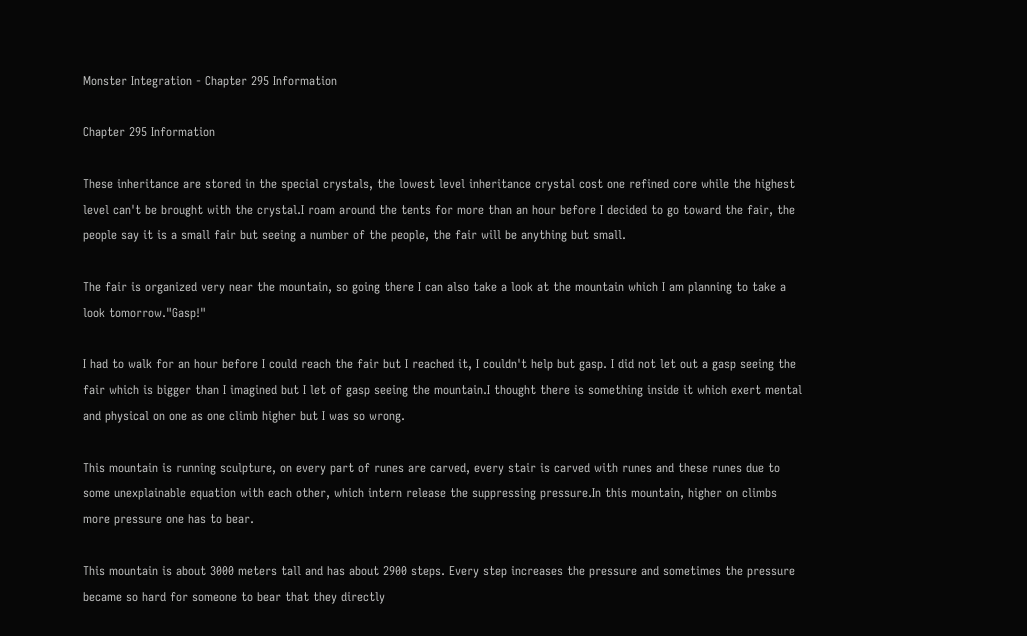Monster Integration - Chapter 295 Information

Chapter 295 Information

These inheritance are stored in the special crystals, the lowest level inheritance crystal cost one refined core while the highest level can't be brought with the crystal.I roam around the tents for more than an hour before I decided to go toward the fair, the people say it is a small fair but seeing a number of the people, the fair will be anything but small.

The fair is organized very near the mountain, so going there I can also take a look at the mountain which I am planning to take a look tomorrow."Gasp!"

I had to walk for an hour before I could reach the fair but I reached it, I couldn't help but gasp. I did not let out a gasp seeing the fair which is bigger than I imagined but I let of gasp seeing the mountain.I thought there is something inside it which exert mental and physical on one as one climb higher but I was so wrong.

This mountain is running sculpture, on every part of runes are carved, every stair is carved with runes and these runes due to some unexplainable equation with each other, which intern release the suppressing pressure.In this mountain, higher on climbs more pressure one has to bear.

This mountain is about 3000 meters tall and has about 2900 steps. Every step increases the pressure and sometimes the pressure became so hard for someone to bear that they directly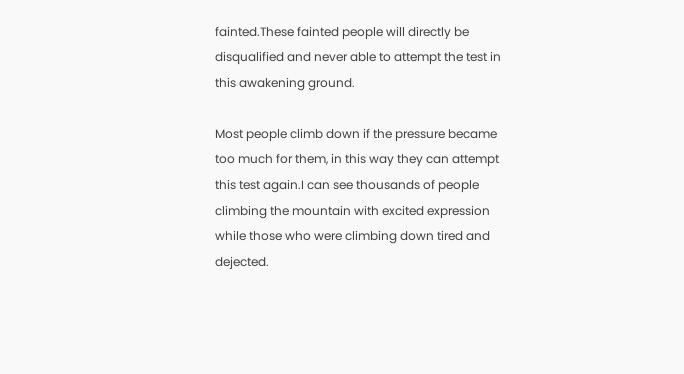fainted.These fainted people will directly be disqualified and never able to attempt the test in this awakening ground.

Most people climb down if the pressure became too much for them, in this way they can attempt this test again.I can see thousands of people climbing the mountain with excited expression while those who were climbing down tired and dejected.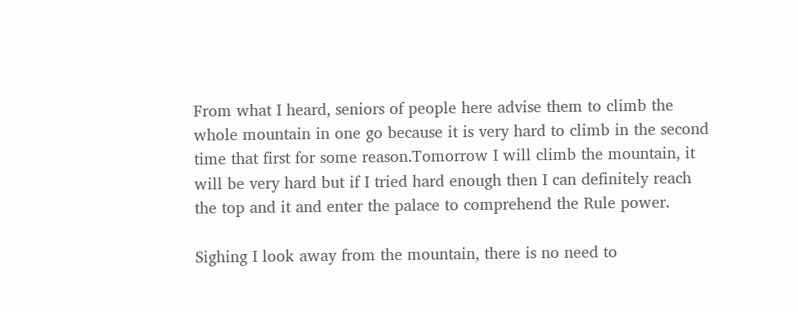From what I heard, seniors of people here advise them to climb the whole mountain in one go because it is very hard to climb in the second time that first for some reason.Tomorrow I will climb the mountain, it will be very hard but if I tried hard enough then I can definitely reach the top and it and enter the palace to comprehend the Rule power.

Sighing I look away from the mountain, there is no need to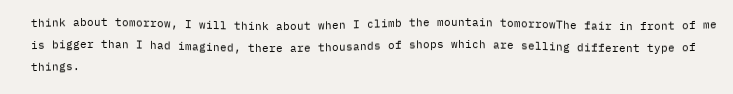think about tomorrow, I will think about when I climb the mountain tomorrowThe fair in front of me is bigger than I had imagined, there are thousands of shops which are selling different type of things.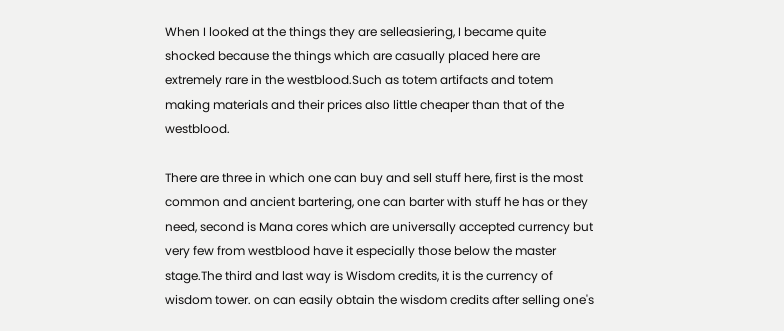When I looked at the things they are selleasiering, I became quite shocked because the things which are casually placed here are extremely rare in the westblood.Such as totem artifacts and totem making materials and their prices also little cheaper than that of the westblood.

There are three in which one can buy and sell stuff here, first is the most common and ancient bartering, one can barter with stuff he has or they need, second is Mana cores which are universally accepted currency but very few from westblood have it especially those below the master stage.The third and last way is Wisdom credits, it is the currency of wisdom tower. on can easily obtain the wisdom credits after selling one's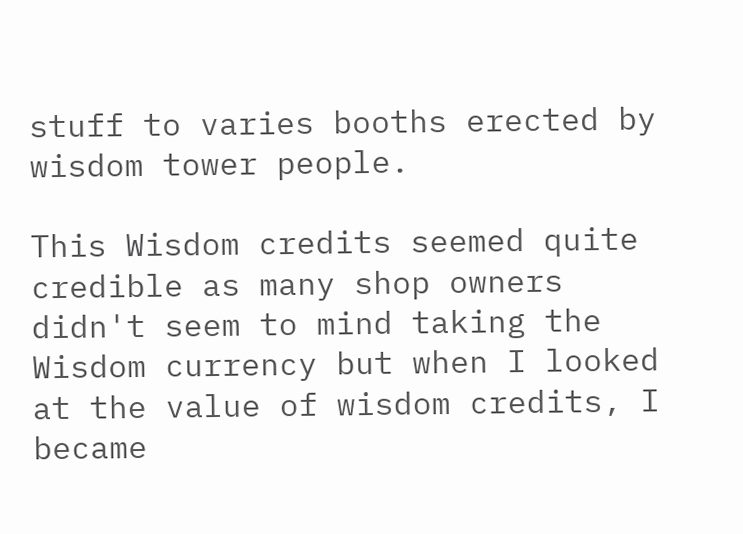stuff to varies booths erected by wisdom tower people.

This Wisdom credits seemed quite credible as many shop owners didn't seem to mind taking the Wisdom currency but when I looked at the value of wisdom credits, I became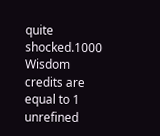quite shocked.1000 Wisdom credits are equal to 1 unrefined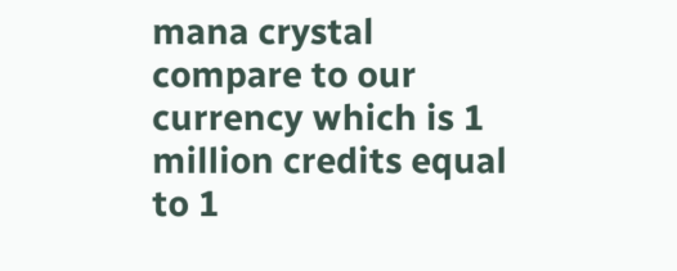mana crystal compare to our currency which is 1 million credits equal to 1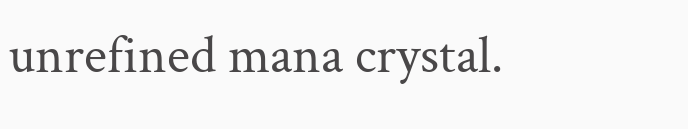unrefined mana crystal.